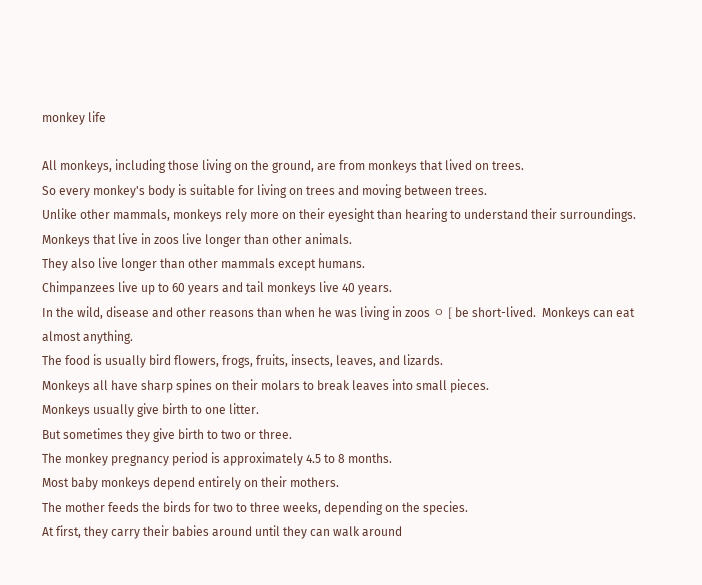monkey life

All monkeys, including those living on the ground, are from monkeys that lived on trees.
So every monkey's body is suitable for living on trees and moving between trees.
Unlike other mammals, monkeys rely more on their eyesight than hearing to understand their surroundings.  Monkeys that live in zoos live longer than other animals.
They also live longer than other mammals except humans.
Chimpanzees live up to 60 years and tail monkeys live 40 years.
In the wild, disease and other reasons than when he was living in zoos ㅇ [ be short-lived.  Monkeys can eat almost anything.
The food is usually bird flowers, frogs, fruits, insects, leaves, and lizards.
Monkeys all have sharp spines on their molars to break leaves into small pieces.
Monkeys usually give birth to one litter.
But sometimes they give birth to two or three.
The monkey pregnancy period is approximately 4.5 to 8 months.
Most baby monkeys depend entirely on their mothers.
The mother feeds the birds for two to three weeks, depending on the species.
At first, they carry their babies around until they can walk around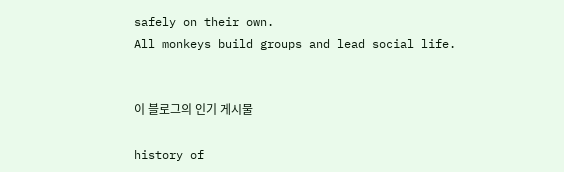safely on their own.
All monkeys build groups and lead social life.


이 블로그의 인기 게시물

history of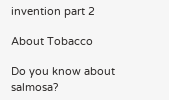invention part 2

About Tobacco

Do you know about salmosa?